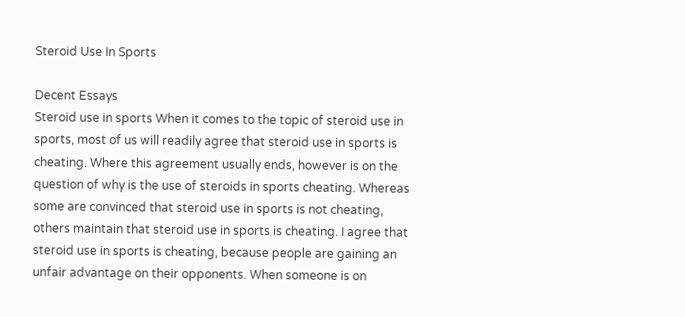Steroid Use In Sports

Decent Essays
Steroid use in sports When it comes to the topic of steroid use in sports, most of us will readily agree that steroid use in sports is cheating. Where this agreement usually ends, however is on the question of why is the use of steroids in sports cheating. Whereas some are convinced that steroid use in sports is not cheating, others maintain that steroid use in sports is cheating. I agree that steroid use in sports is cheating, because people are gaining an unfair advantage on their opponents. When someone is on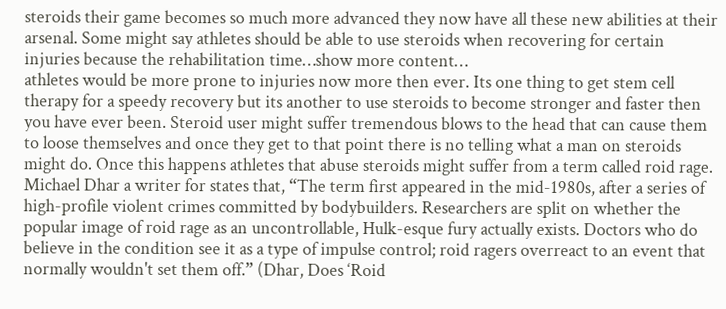steroids their game becomes so much more advanced they now have all these new abilities at their arsenal. Some might say athletes should be able to use steroids when recovering for certain injuries because the rehabilitation time…show more content…
athletes would be more prone to injuries now more then ever. Its one thing to get stem cell therapy for a speedy recovery but its another to use steroids to become stronger and faster then you have ever been. Steroid user might suffer tremendous blows to the head that can cause them to loose themselves and once they get to that point there is no telling what a man on steroids might do. Once this happens athletes that abuse steroids might suffer from a term called roid rage. Michael Dhar a writer for states that, “The term first appeared in the mid-1980s, after a series of high-profile violent crimes committed by bodybuilders. Researchers are split on whether the popular image of roid rage as an uncontrollable, Hulk-esque fury actually exists. Doctors who do believe in the condition see it as a type of impulse control; roid ragers overreact to an event that normally wouldn't set them off.” (Dhar, Does ‘Roid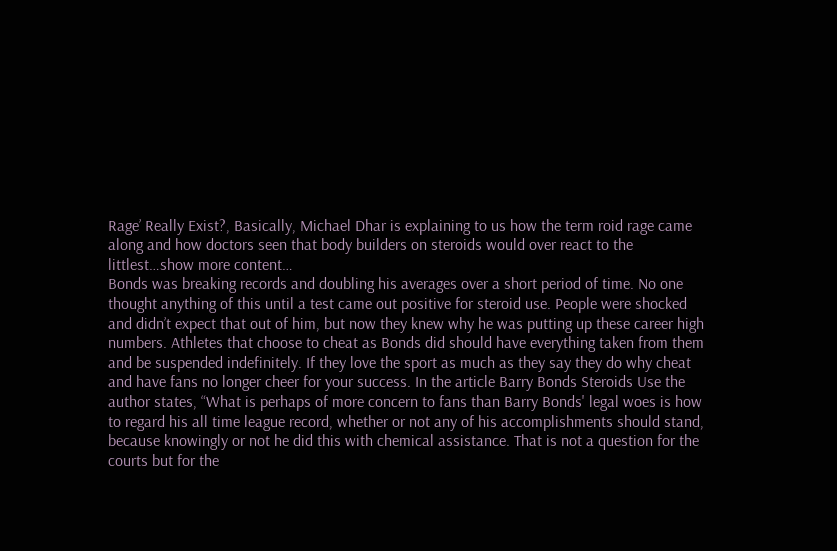Rage’ Really Exist?, Basically, Michael Dhar is explaining to us how the term roid rage came along and how doctors seen that body builders on steroids would over react to the littlest…show more content…
Bonds was breaking records and doubling his averages over a short period of time. No one thought anything of this until a test came out positive for steroid use. People were shocked and didn’t expect that out of him, but now they knew why he was putting up these career high numbers. Athletes that choose to cheat as Bonds did should have everything taken from them and be suspended indefinitely. If they love the sport as much as they say they do why cheat and have fans no longer cheer for your success. In the article Barry Bonds Steroids Use the author states, “What is perhaps of more concern to fans than Barry Bonds' legal woes is how to regard his all time league record, whether or not any of his accomplishments should stand, because knowingly or not he did this with chemical assistance. That is not a question for the courts but for the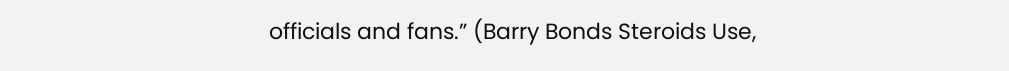officials and fans.” (Barry Bonds Steroids Use,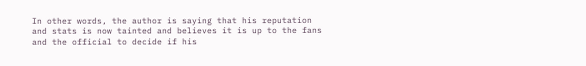In other words, the author is saying that his reputation and stats is now tainted and believes it is up to the fans and the official to decide if his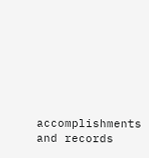accomplishments and records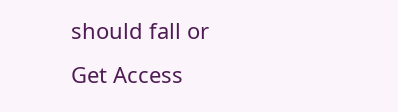should fall or
Get Access